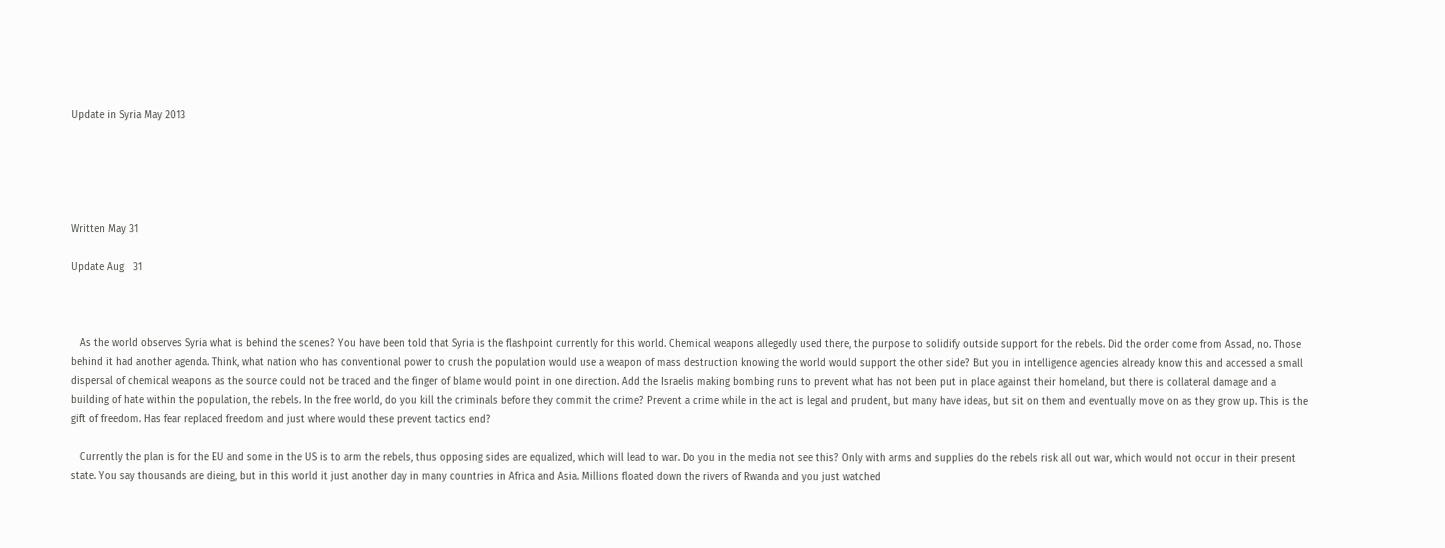Update in Syria May 2013





Written May 31

Update Aug   31



   As the world observes Syria what is behind the scenes? You have been told that Syria is the flashpoint currently for this world. Chemical weapons allegedly used there, the purpose to solidify outside support for the rebels. Did the order come from Assad, no. Those behind it had another agenda. Think, what nation who has conventional power to crush the population would use a weapon of mass destruction knowing the world would support the other side? But you in intelligence agencies already know this and accessed a small dispersal of chemical weapons as the source could not be traced and the finger of blame would point in one direction. Add the Israelis making bombing runs to prevent what has not been put in place against their homeland, but there is collateral damage and a building of hate within the population, the rebels. In the free world, do you kill the criminals before they commit the crime? Prevent a crime while in the act is legal and prudent, but many have ideas, but sit on them and eventually move on as they grow up. This is the gift of freedom. Has fear replaced freedom and just where would these prevent tactics end?

   Currently the plan is for the EU and some in the US is to arm the rebels, thus opposing sides are equalized, which will lead to war. Do you in the media not see this? Only with arms and supplies do the rebels risk all out war, which would not occur in their present state. You say thousands are dieing, but in this world it just another day in many countries in Africa and Asia. Millions floated down the rivers of Rwanda and you just watched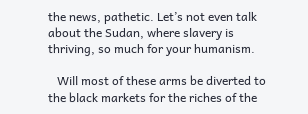the news, pathetic. Let’s not even talk about the Sudan, where slavery is thriving, so much for your humanism.

   Will most of these arms be diverted to the black markets for the riches of the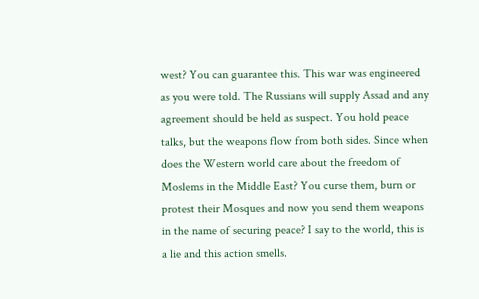west? You can guarantee this. This war was engineered as you were told. The Russians will supply Assad and any agreement should be held as suspect. You hold peace talks, but the weapons flow from both sides. Since when does the Western world care about the freedom of Moslems in the Middle East? You curse them, burn or protest their Mosques and now you send them weapons in the name of securing peace? I say to the world, this is a lie and this action smells.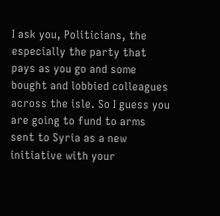I ask you, Politicians, the especially the party that pays as you go and some bought and lobbied colleagues across the isle. So I guess you are going to fund to arms sent to Syria as a new initiative with your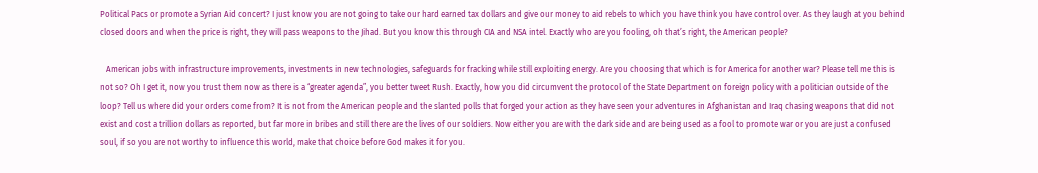Political Pacs or promote a Syrian Aid concert? I just know you are not going to take our hard earned tax dollars and give our money to aid rebels to which you have think you have control over. As they laugh at you behind closed doors and when the price is right, they will pass weapons to the Jihad. But you know this through CIA and NSA intel. Exactly who are you fooling, oh that’s right, the American people?

   American jobs with infrastructure improvements, investments in new technologies, safeguards for fracking while still exploiting energy. Are you choosing that which is for America for another war? Please tell me this is not so? Oh I get it, now you trust them now as there is a “greater agenda”, you better tweet Rush. Exactly, how you did circumvent the protocol of the State Department on foreign policy with a politician outside of the loop? Tell us where did your orders come from? It is not from the American people and the slanted polls that forged your action as they have seen your adventures in Afghanistan and Iraq chasing weapons that did not exist and cost a trillion dollars as reported, but far more in bribes and still there are the lives of our soldiers. Now either you are with the dark side and are being used as a fool to promote war or you are just a confused soul, if so you are not worthy to influence this world, make that choice before God makes it for you.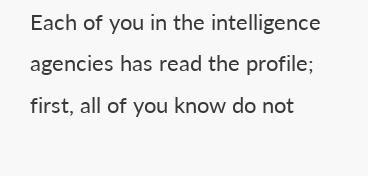Each of you in the intelligence agencies has read the profile; first, all of you know do not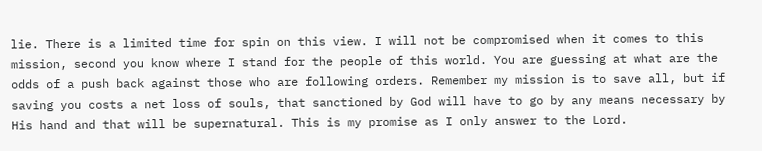lie. There is a limited time for spin on this view. I will not be compromised when it comes to this mission, second you know where I stand for the people of this world. You are guessing at what are the odds of a push back against those who are following orders. Remember my mission is to save all, but if saving you costs a net loss of souls, that sanctioned by God will have to go by any means necessary by His hand and that will be supernatural. This is my promise as I only answer to the Lord.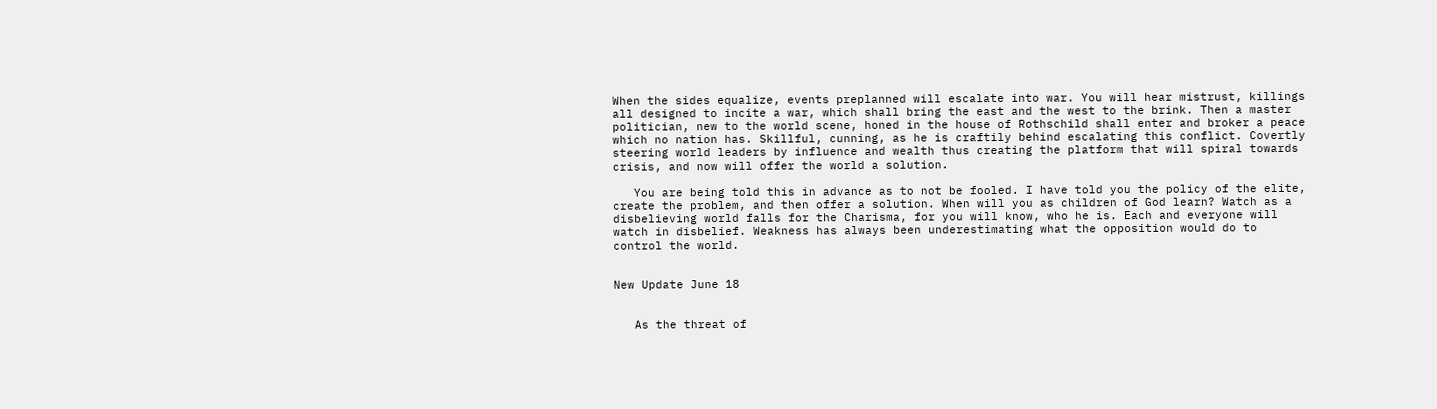When the sides equalize, events preplanned will escalate into war. You will hear mistrust, killings all designed to incite a war, which shall bring the east and the west to the brink. Then a master politician, new to the world scene, honed in the house of Rothschild shall enter and broker a peace which no nation has. Skillful, cunning, as he is craftily behind escalating this conflict. Covertly steering world leaders by influence and wealth thus creating the platform that will spiral towards crisis, and now will offer the world a solution.

   You are being told this in advance as to not be fooled. I have told you the policy of the elite, create the problem, and then offer a solution. When will you as children of God learn? Watch as a disbelieving world falls for the Charisma, for you will know, who he is. Each and everyone will watch in disbelief. Weakness has always been underestimating what the opposition would do to control the world.


New Update June 18


   As the threat of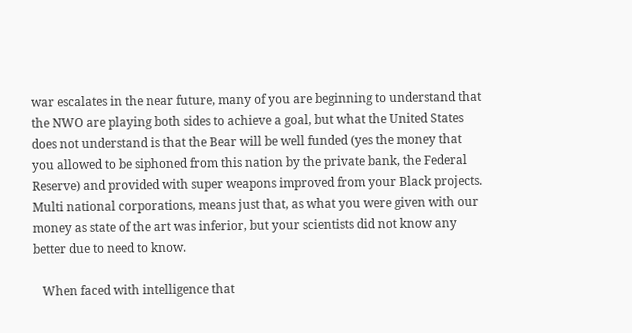war escalates in the near future, many of you are beginning to understand that the NWO are playing both sides to achieve a goal, but what the United States does not understand is that the Bear will be well funded (yes the money that you allowed to be siphoned from this nation by the private bank, the Federal Reserve) and provided with super weapons improved from your Black projects. Multi national corporations, means just that, as what you were given with our money as state of the art was inferior, but your scientists did not know any better due to need to know.

   When faced with intelligence that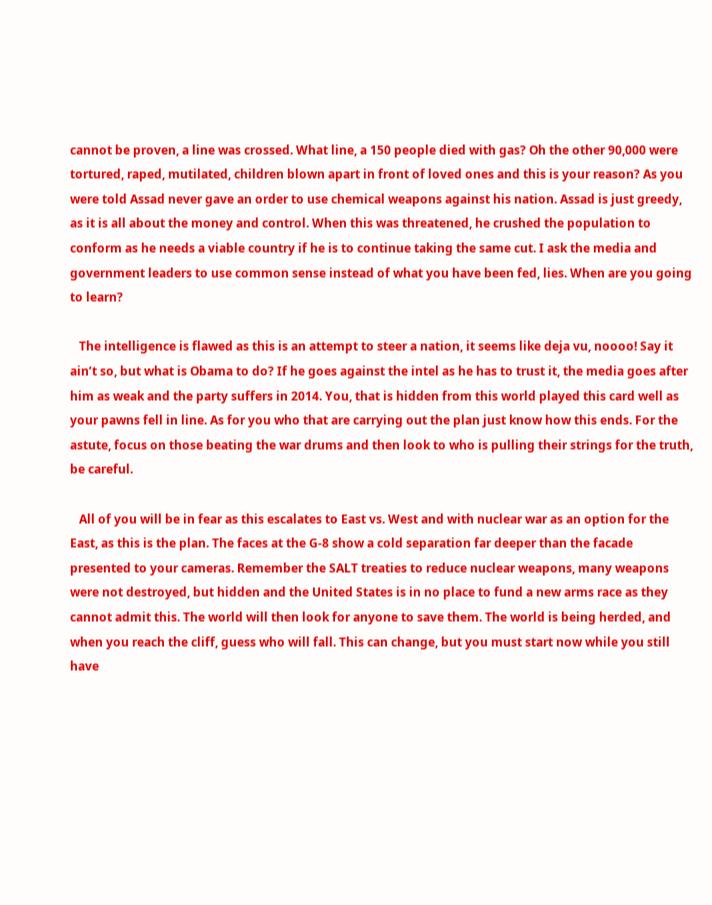cannot be proven, a line was crossed. What line, a 150 people died with gas? Oh the other 90,000 were tortured, raped, mutilated, children blown apart in front of loved ones and this is your reason? As you were told Assad never gave an order to use chemical weapons against his nation. Assad is just greedy, as it is all about the money and control. When this was threatened, he crushed the population to conform as he needs a viable country if he is to continue taking the same cut. I ask the media and government leaders to use common sense instead of what you have been fed, lies. When are you going to learn?

   The intelligence is flawed as this is an attempt to steer a nation, it seems like deja vu, noooo! Say it ain’t so, but what is Obama to do? If he goes against the intel as he has to trust it, the media goes after him as weak and the party suffers in 2014. You, that is hidden from this world played this card well as your pawns fell in line. As for you who that are carrying out the plan just know how this ends. For the astute, focus on those beating the war drums and then look to who is pulling their strings for the truth, be careful.

   All of you will be in fear as this escalates to East vs. West and with nuclear war as an option for the East, as this is the plan. The faces at the G-8 show a cold separation far deeper than the facade presented to your cameras. Remember the SALT treaties to reduce nuclear weapons, many weapons were not destroyed, but hidden and the United States is in no place to fund a new arms race as they cannot admit this. The world will then look for anyone to save them. The world is being herded, and when you reach the cliff, guess who will fall. This can change, but you must start now while you still have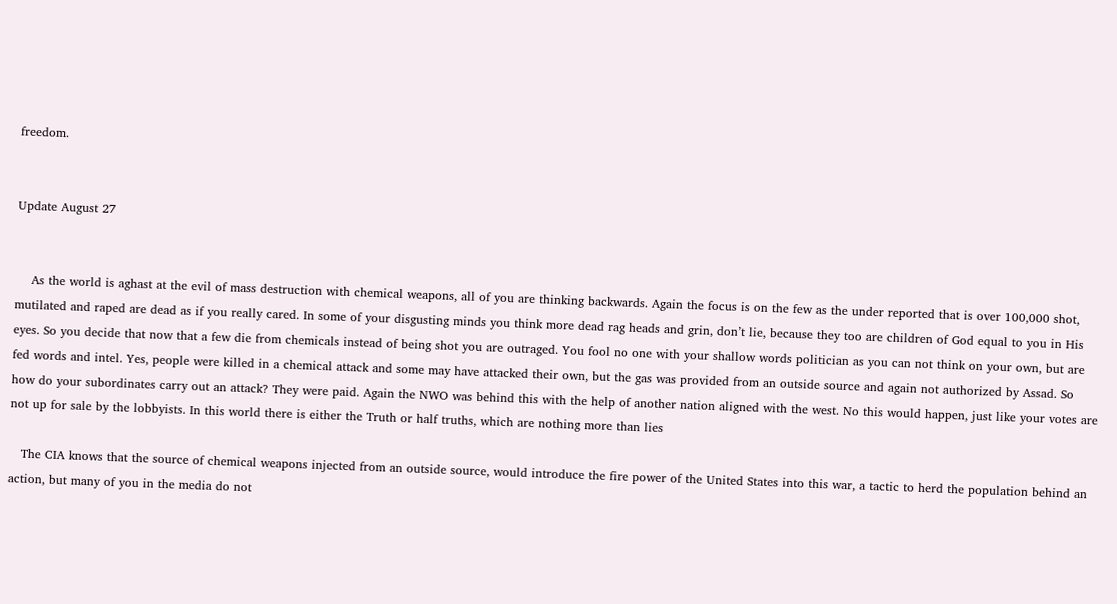freedom.


Update August 27


    As the world is aghast at the evil of mass destruction with chemical weapons, all of you are thinking backwards. Again the focus is on the few as the under reported that is over 100,000 shot, mutilated and raped are dead as if you really cared. In some of your disgusting minds you think more dead rag heads and grin, don’t lie, because they too are children of God equal to you in His eyes. So you decide that now that a few die from chemicals instead of being shot you are outraged. You fool no one with your shallow words politician as you can not think on your own, but are fed words and intel. Yes, people were killed in a chemical attack and some may have attacked their own, but the gas was provided from an outside source and again not authorized by Assad. So how do your subordinates carry out an attack? They were paid. Again the NWO was behind this with the help of another nation aligned with the west. No this would happen, just like your votes are not up for sale by the lobbyists. In this world there is either the Truth or half truths, which are nothing more than lies

   The CIA knows that the source of chemical weapons injected from an outside source, would introduce the fire power of the United States into this war, a tactic to herd the population behind an action, but many of you in the media do not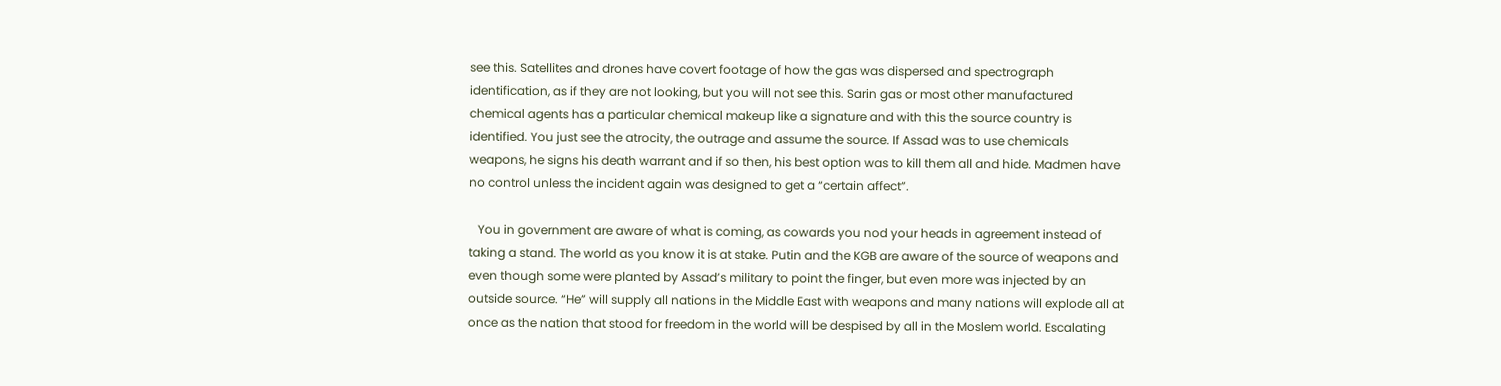see this. Satellites and drones have covert footage of how the gas was dispersed and spectrograph identification, as if they are not looking, but you will not see this. Sarin gas or most other manufactured chemical agents has a particular chemical makeup like a signature and with this the source country is identified. You just see the atrocity, the outrage and assume the source. If Assad was to use chemicals weapons, he signs his death warrant and if so then, his best option was to kill them all and hide. Madmen have no control unless the incident again was designed to get a “certain affect”.

   You in government are aware of what is coming, as cowards you nod your heads in agreement instead of taking a stand. The world as you know it is at stake. Putin and the KGB are aware of the source of weapons and even though some were planted by Assad’s military to point the finger, but even more was injected by an outside source. “He” will supply all nations in the Middle East with weapons and many nations will explode all at once as the nation that stood for freedom in the world will be despised by all in the Moslem world. Escalating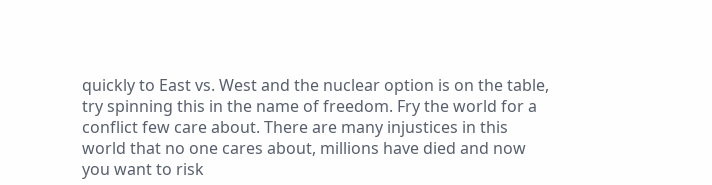quickly to East vs. West and the nuclear option is on the table, try spinning this in the name of freedom. Fry the world for a conflict few care about. There are many injustices in this world that no one cares about, millions have died and now you want to risk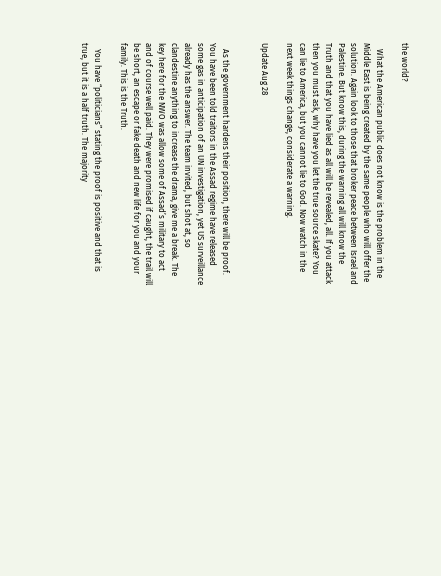the world?

   What the American public does not know is the problem in the Middle East is being created by the same people who will offer the solution. Again look to those that broker peace between Israel and Palestine. But know this, during the warning all will know the Truth and that you have lied as all will be revealed, all. If you attack then you must ask, why have you let the true source skate? You can lie to America, but you cannot lie to God. Now watch in the next week things change, considerate a warning.

Update Aug 28


   As the government hardens their position, there will be proof. You have been told traitors in the Assad regime have released some gas in anticipation of an UN investigation, yet US surveillance already has the answer. The team invited, but shot at, so clandestine anything to increase the drama, give me a break. The key here for the NWO was allow some of Assad’s military to act and of course well paid. They were promised if caught, the trail will be short, an escape or fake death and new life for you and your family. This is the Truth.

   You have “politicians” stating the proof is positive and that is true, but it is a half truth. The majority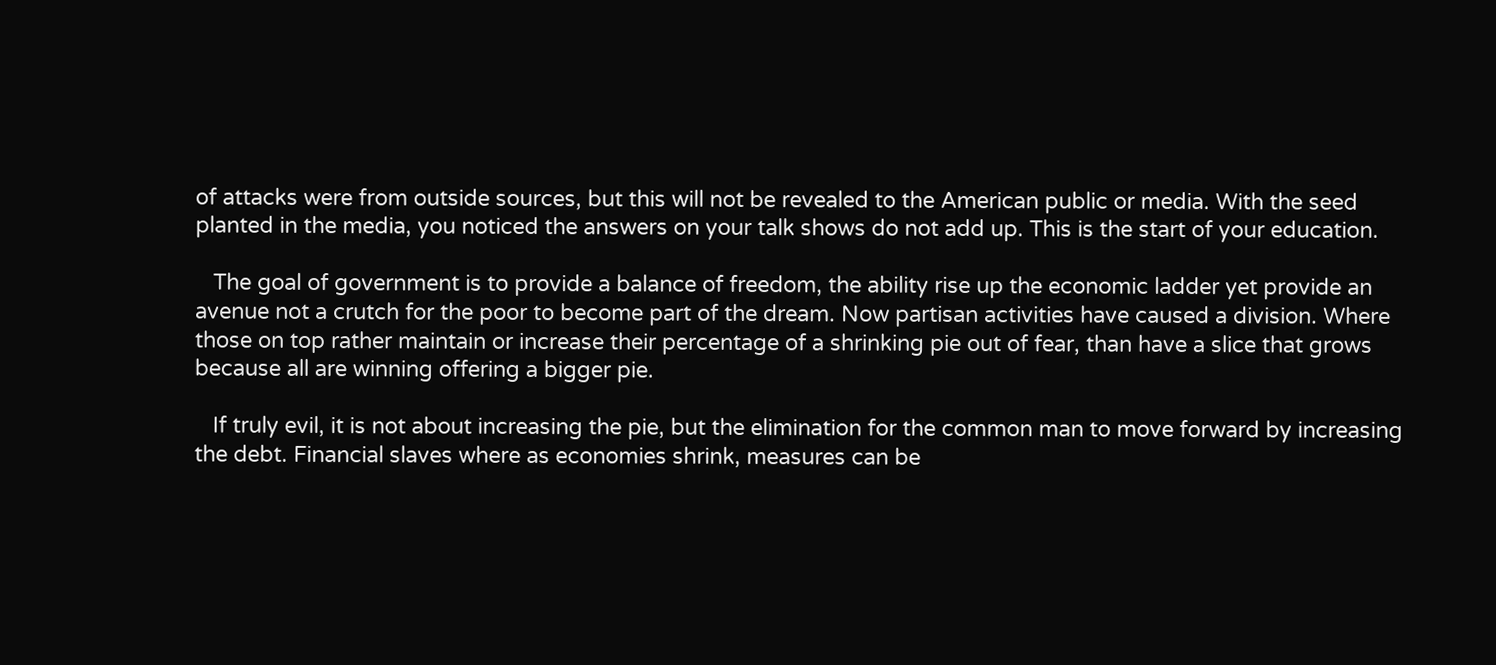of attacks were from outside sources, but this will not be revealed to the American public or media. With the seed planted in the media, you noticed the answers on your talk shows do not add up. This is the start of your education.

   The goal of government is to provide a balance of freedom, the ability rise up the economic ladder yet provide an avenue not a crutch for the poor to become part of the dream. Now partisan activities have caused a division. Where those on top rather maintain or increase their percentage of a shrinking pie out of fear, than have a slice that grows because all are winning offering a bigger pie.

   If truly evil, it is not about increasing the pie, but the elimination for the common man to move forward by increasing the debt. Financial slaves where as economies shrink, measures can be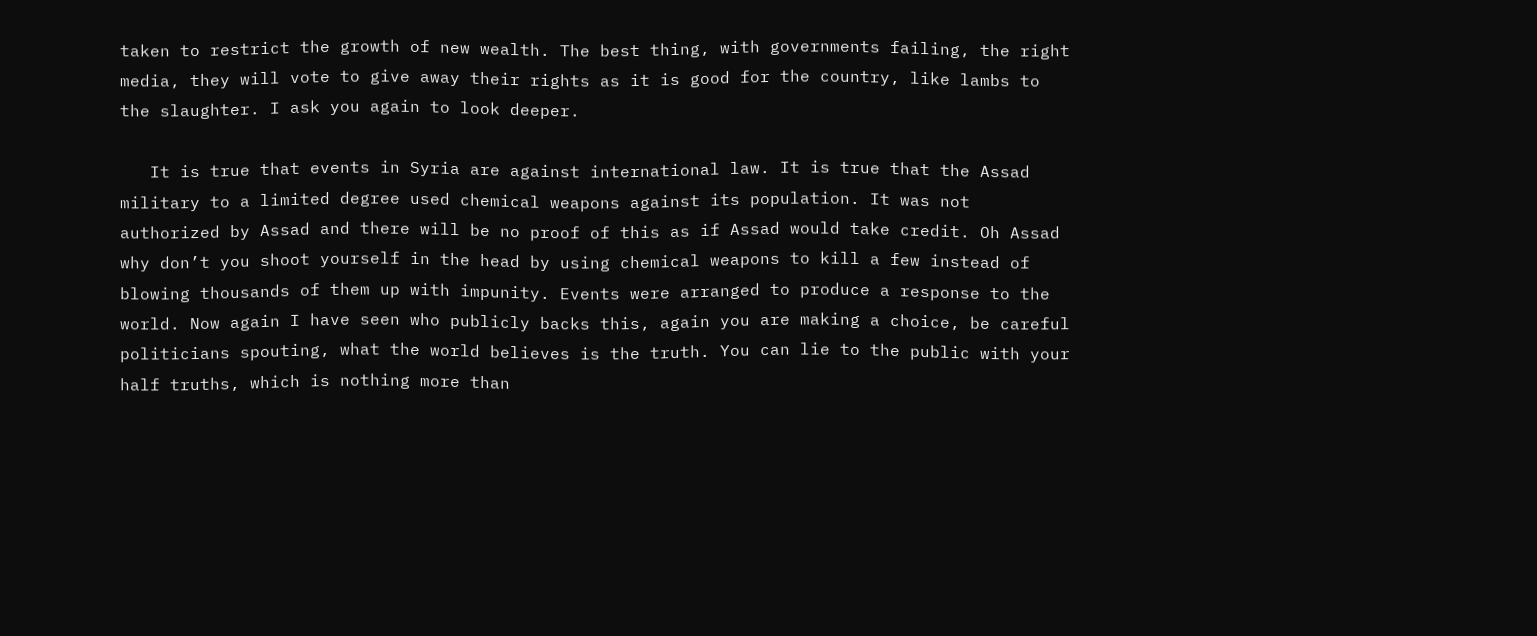taken to restrict the growth of new wealth. The best thing, with governments failing, the right media, they will vote to give away their rights as it is good for the country, like lambs to the slaughter. I ask you again to look deeper.

   It is true that events in Syria are against international law. It is true that the Assad military to a limited degree used chemical weapons against its population. It was not authorized by Assad and there will be no proof of this as if Assad would take credit. Oh Assad why don’t you shoot yourself in the head by using chemical weapons to kill a few instead of blowing thousands of them up with impunity. Events were arranged to produce a response to the world. Now again I have seen who publicly backs this, again you are making a choice, be careful politicians spouting, what the world believes is the truth. You can lie to the public with your half truths, which is nothing more than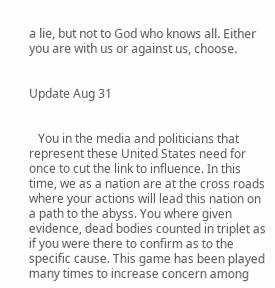a lie, but not to God who knows all. Either you are with us or against us, choose.


Update Aug 31


   You in the media and politicians that represent these United States need for once to cut the link to influence. In this time, we as a nation are at the cross roads where your actions will lead this nation on a path to the abyss. You where given evidence, dead bodies counted in triplet as if you were there to confirm as to the specific cause. This game has been played many times to increase concern among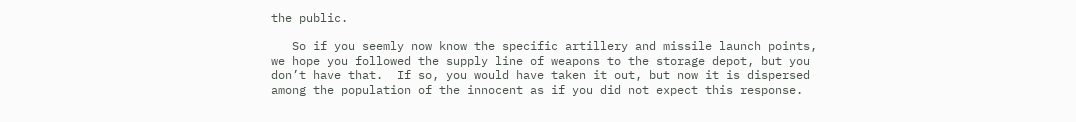the public.

   So if you seemly now know the specific artillery and missile launch points, we hope you followed the supply line of weapons to the storage depot, but you don’t have that.  If so, you would have taken it out, but now it is dispersed among the population of the innocent as if you did not expect this response.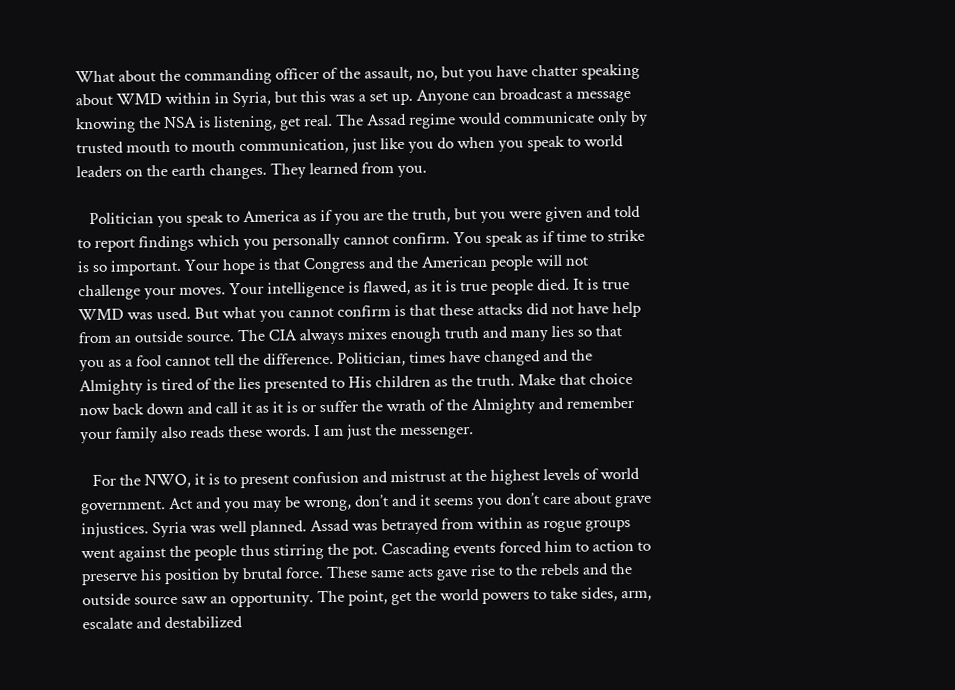What about the commanding officer of the assault, no, but you have chatter speaking about WMD within in Syria, but this was a set up. Anyone can broadcast a message knowing the NSA is listening, get real. The Assad regime would communicate only by trusted mouth to mouth communication, just like you do when you speak to world leaders on the earth changes. They learned from you.

   Politician you speak to America as if you are the truth, but you were given and told to report findings which you personally cannot confirm. You speak as if time to strike is so important. Your hope is that Congress and the American people will not challenge your moves. Your intelligence is flawed, as it is true people died. It is true WMD was used. But what you cannot confirm is that these attacks did not have help from an outside source. The CIA always mixes enough truth and many lies so that you as a fool cannot tell the difference. Politician, times have changed and the Almighty is tired of the lies presented to His children as the truth. Make that choice now back down and call it as it is or suffer the wrath of the Almighty and remember your family also reads these words. I am just the messenger.

   For the NWO, it is to present confusion and mistrust at the highest levels of world government. Act and you may be wrong, don’t and it seems you don’t care about grave injustices. Syria was well planned. Assad was betrayed from within as rogue groups went against the people thus stirring the pot. Cascading events forced him to action to preserve his position by brutal force. These same acts gave rise to the rebels and the outside source saw an opportunity. The point, get the world powers to take sides, arm, escalate and destabilized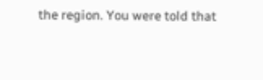the region. You were told that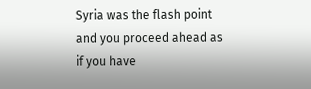Syria was the flash point and you proceed ahead as if you have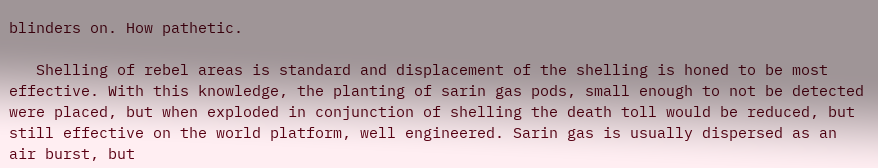blinders on. How pathetic.

   Shelling of rebel areas is standard and displacement of the shelling is honed to be most effective. With this knowledge, the planting of sarin gas pods, small enough to not be detected were placed, but when exploded in conjunction of shelling the death toll would be reduced, but still effective on the world platform, well engineered. Sarin gas is usually dispersed as an air burst, but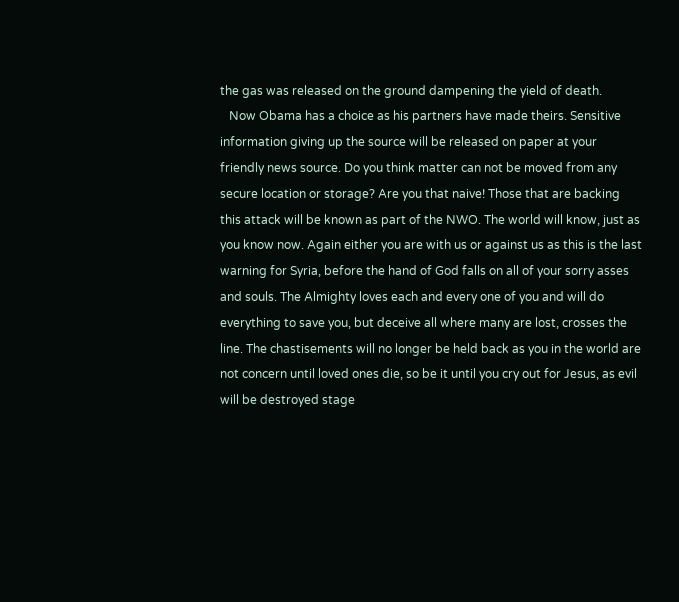the gas was released on the ground dampening the yield of death.
   Now Obama has a choice as his partners have made theirs. Sensitive information giving up the source will be released on paper at your friendly news source. Do you think matter can not be moved from any secure location or storage? Are you that naive! Those that are backing this attack will be known as part of the NWO. The world will know, just as you know now. Again either you are with us or against us as this is the last warning for Syria, before the hand of God falls on all of your sorry asses and souls. The Almighty loves each and every one of you and will do everything to save you, but deceive all where many are lost, crosses the line. The chastisements will no longer be held back as you in the world are not concern until loved ones die, so be it until you cry out for Jesus, as evil will be destroyed stage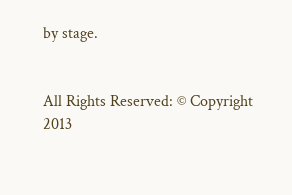by stage.


All Rights Reserved: © Copyright 2013